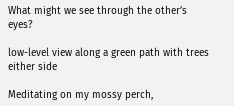What might we see through the other’s eyes?

low-level view along a green path with trees either side

Meditating on my mossy perch,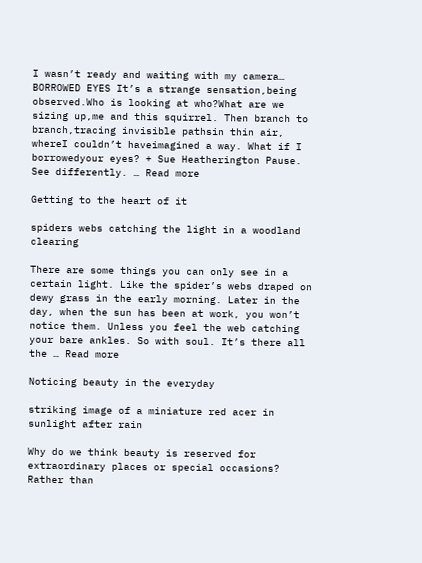I wasn’t ready and waiting with my camera… BORROWED EYES It’s a strange sensation,being observed.Who is looking at who?What are we sizing up,me and this squirrel. Then branch to branch,tracing invisible pathsin thin air, whereI couldn’t haveimagined a way. What if I borrowedyour eyes? + Sue Heatherington Pause. See differently. … Read more

Getting to the heart of it

spiders webs catching the light in a woodland clearing

There are some things you can only see in a certain light. Like the spider’s webs draped on dewy grass in the early morning. Later in the day, when the sun has been at work, you won’t notice them. Unless you feel the web catching your bare ankles. So with soul. It’s there all the … Read more

Noticing beauty in the everyday

striking image of a miniature red acer in sunlight after rain

Why do we think beauty is reserved for extraordinary places or special occasions? Rather than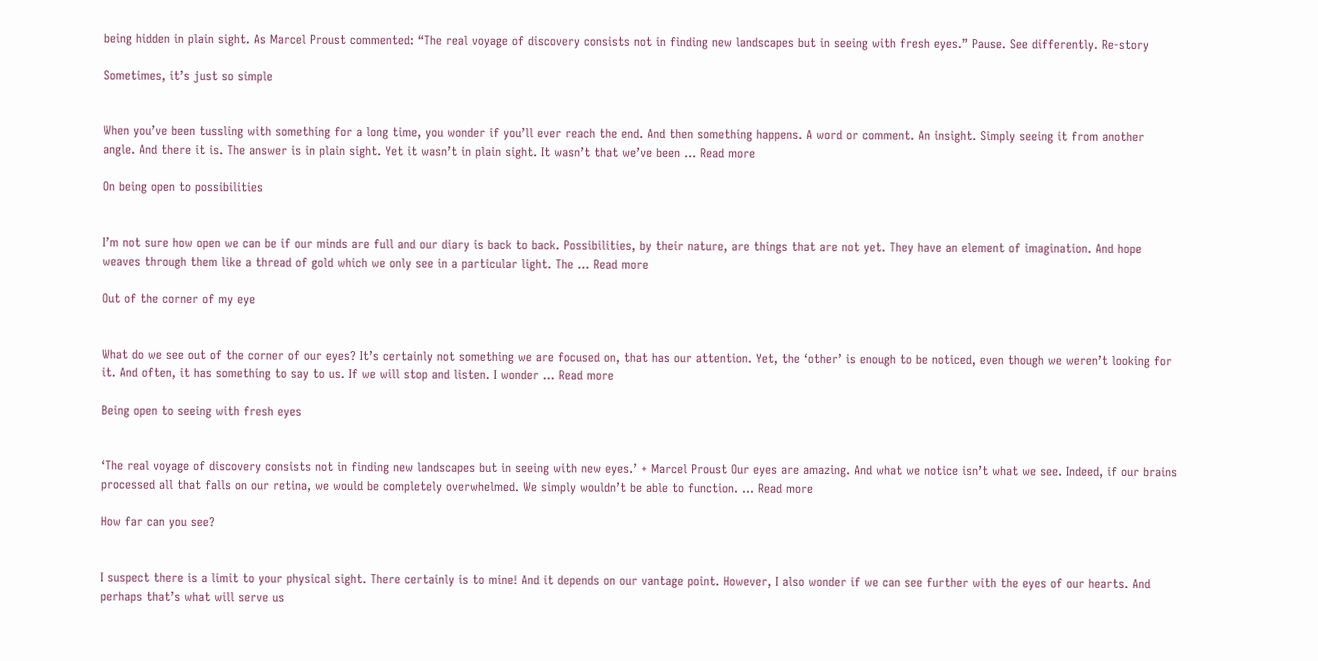being hidden in plain sight. As Marcel Proust commented: “The real voyage of discovery consists not in finding new landscapes but in seeing with fresh eyes.” Pause. See differently. Re-story

Sometimes, it’s just so simple


When you’ve been tussling with something for a long time, you wonder if you’ll ever reach the end. And then something happens. A word or comment. An insight. Simply seeing it from another angle. And there it is. The answer is in plain sight. Yet it wasn’t in plain sight. It wasn’t that we’ve been … Read more

On being open to possibilities


I’m not sure how open we can be if our minds are full and our diary is back to back. Possibilities, by their nature, are things that are not yet. They have an element of imagination. And hope weaves through them like a thread of gold which we only see in a particular light. The … Read more

Out of the corner of my eye


What do we see out of the corner of our eyes? It’s certainly not something we are focused on, that has our attention. Yet, the ‘other’ is enough to be noticed, even though we weren’t looking for it. And often, it has something to say to us. If we will stop and listen. I wonder … Read more

Being open to seeing with fresh eyes


‘The real voyage of discovery consists not in finding new landscapes but in seeing with new eyes.’ + Marcel Proust Our eyes are amazing. And what we notice isn’t what we see. Indeed, if our brains processed all that falls on our retina, we would be completely overwhelmed. We simply wouldn’t be able to function. … Read more

How far can you see?


I suspect there is a limit to your physical sight. There certainly is to mine! And it depends on our vantage point. However, I also wonder if we can see further with the eyes of our hearts. And perhaps that’s what will serve us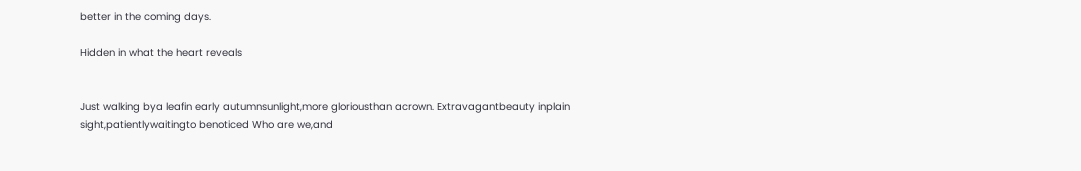better in the coming days.

Hidden in what the heart reveals


Just walking bya leafin early autumnsunlight,more gloriousthan acrown. Extravagantbeauty inplain sight,patientlywaitingto benoticed Who are we,and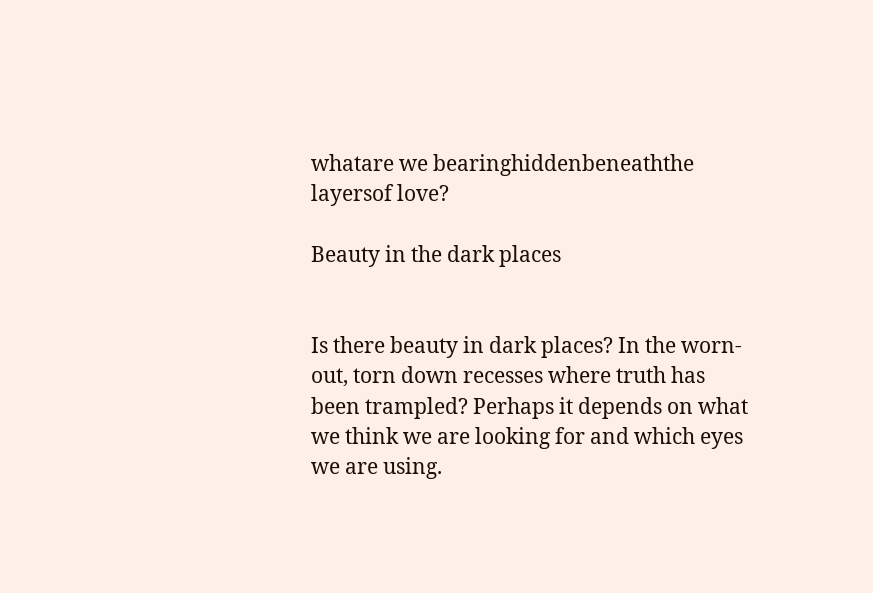whatare we bearinghiddenbeneaththe layersof love?

Beauty in the dark places


Is there beauty in dark places? In the worn-out, torn down recesses where truth has been trampled? Perhaps it depends on what we think we are looking for and which eyes we are using.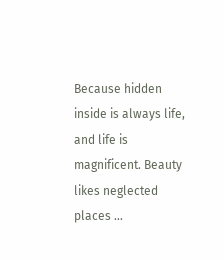Because hidden inside is always life, and life is magnificent. Beauty likes neglected places …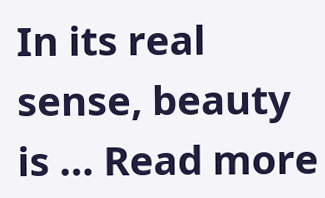In its real sense, beauty is … Read more